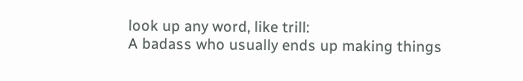look up any word, like trill:
A badass who usually ends up making things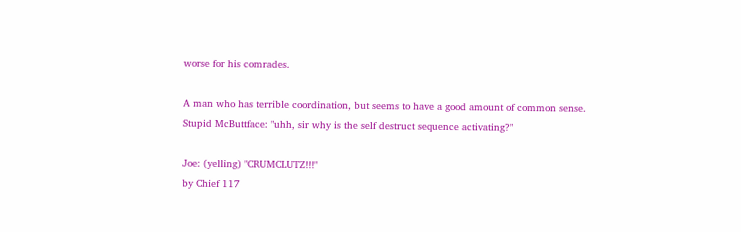worse for his comrades.

A man who has terrible coordination, but seems to have a good amount of common sense.
Stupid McButtface: "uhh, sir why is the self destruct sequence activating?"

Joe: (yelling) "CRUMCLUTZ!!!"
by Chief 117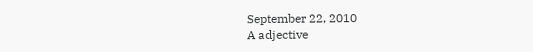September 22, 2010
A adjective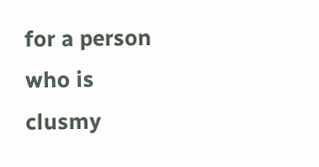for a person who is clusmy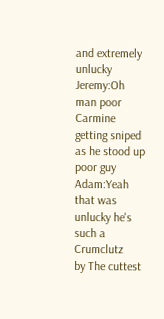and extremely unlucky
Jeremy:Oh man poor Carmine getting sniped as he stood up poor guy
Adam:Yeah that was unlucky he's such a Crumclutz
by The cuttest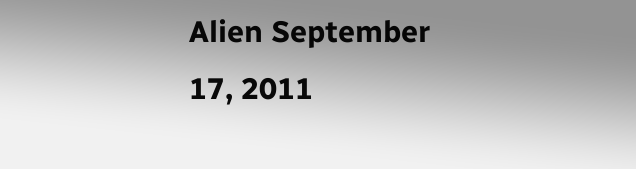Alien September 17, 2011